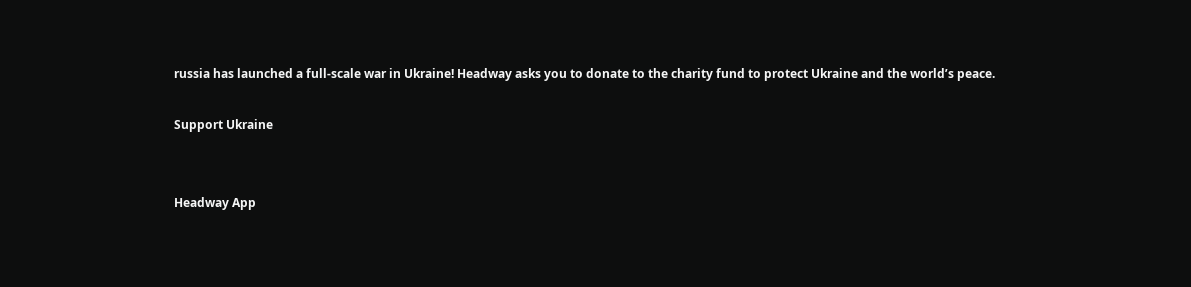russia has launched a full-scale war in Ukraine! Headway asks you to donate to the charity fund to protect Ukraine and the world’s peace.

Support Ukraine


Headway App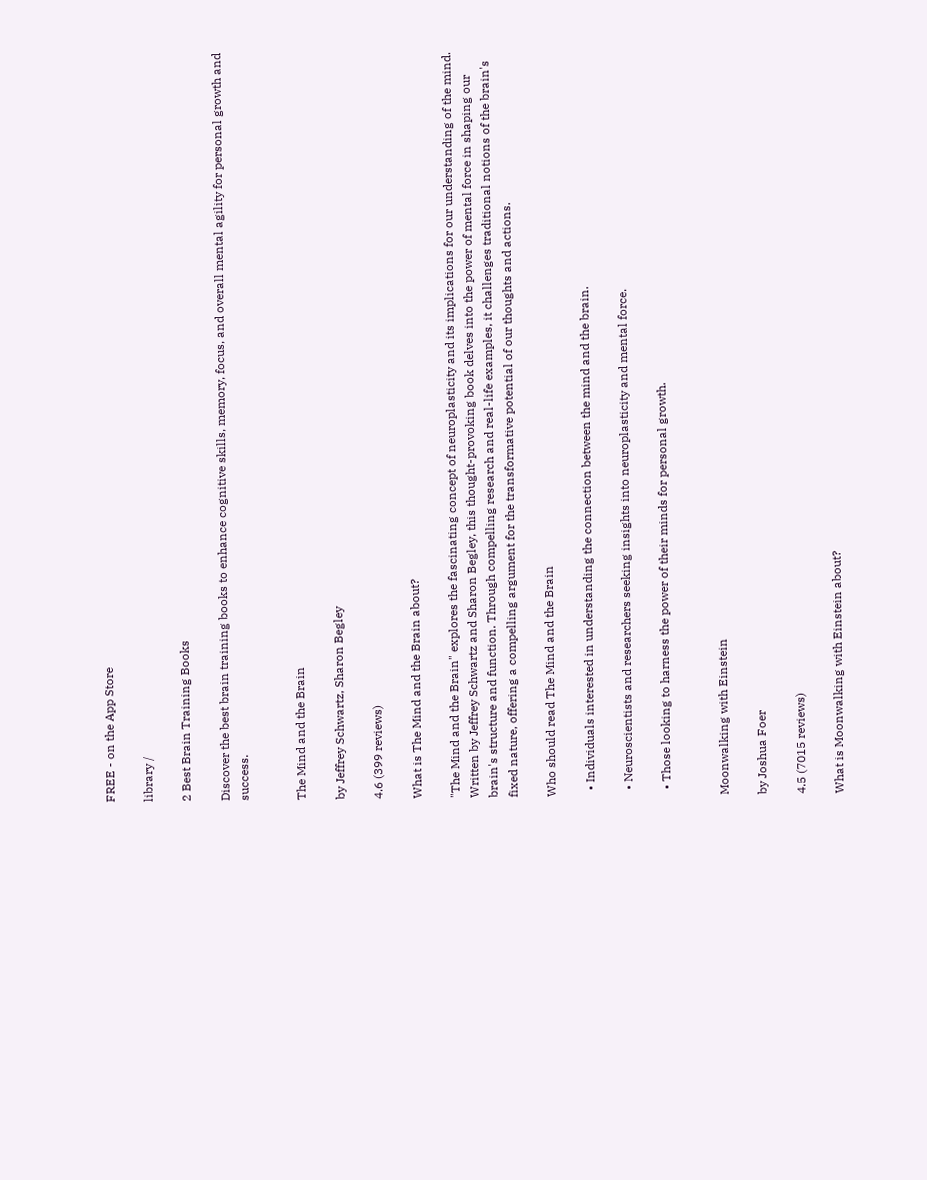FREE - on the App Store

library /

2 Best Brain Training Books

Discover the best brain training books to enhance cognitive skills, memory, focus, and overall mental agility for personal growth and success.


The Mind and the Brain

by Jeffrey Schwartz, Sharon Begley

4.6 (399 reviews)

What is The Mind and the Brain about?

"The Mind and the Brain" explores the fascinating concept of neuroplasticity and its implications for our understanding of the mind. Written by Jeffrey Schwartz and Sharon Begley, this thought-provoking book delves into the power of mental force in shaping our brain's structure and function. Through compelling research and real-life examples, it challenges traditional notions of the brain's fixed nature, offering a compelling argument for the transformative potential of our thoughts and actions.

Who should read The Mind and the Brain

  • Individuals interested in understanding the connection between the mind and the brain.

  • Neuroscientists and researchers seeking insights into neuroplasticity and mental force.

  • Those looking to harness the power of their minds for personal growth.


Moonwalking with Einstein

by Joshua Foer

4.5 (7015 reviews)

What is Moonwalking with Einstein about?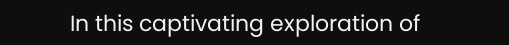In this captivating exploration of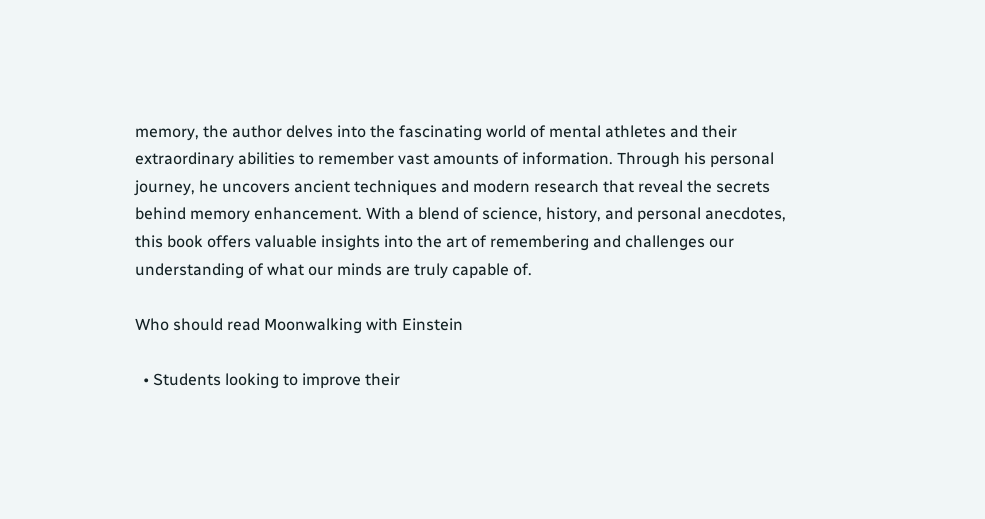memory, the author delves into the fascinating world of mental athletes and their extraordinary abilities to remember vast amounts of information. Through his personal journey, he uncovers ancient techniques and modern research that reveal the secrets behind memory enhancement. With a blend of science, history, and personal anecdotes, this book offers valuable insights into the art of remembering and challenges our understanding of what our minds are truly capable of.

Who should read Moonwalking with Einstein

  • Students looking to improve their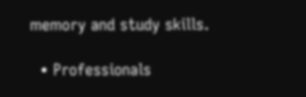memory and study skills.

  • Professionals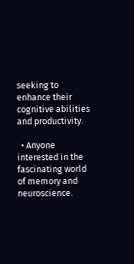seeking to enhance their cognitive abilities and productivity.

  • Anyone interested in the fascinating world of memory and neuroscience.